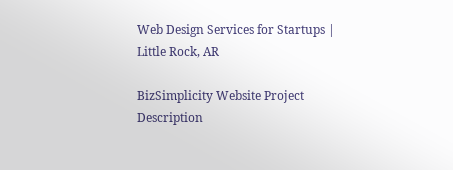Web Design Services for Startups | Little Rock, AR

BizSimplicity Website Project Description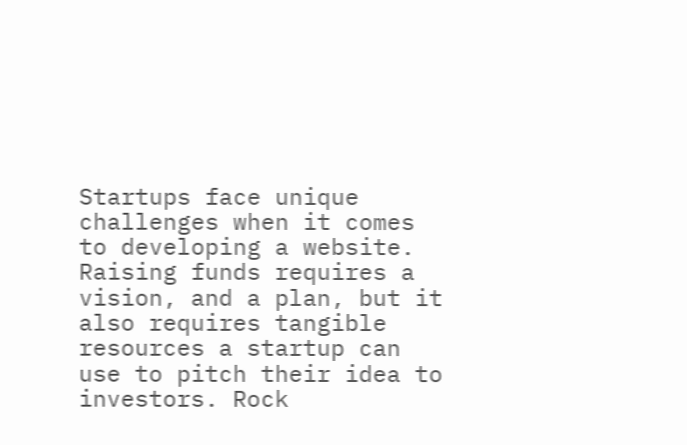Startups face unique challenges when it comes to developing a website. Raising funds requires a vision, and a plan, but it also requires tangible resources a startup can use to pitch their idea to investors. Rock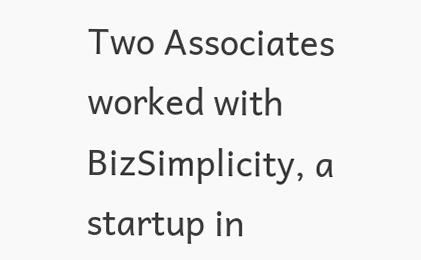Two Associates worked with BizSimplicity, a startup in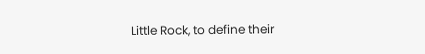Little Rock, to define their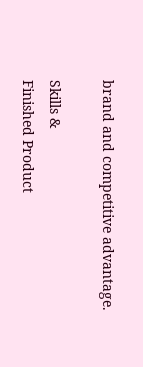brand and competitive advantage.

Skills &
Finished Product